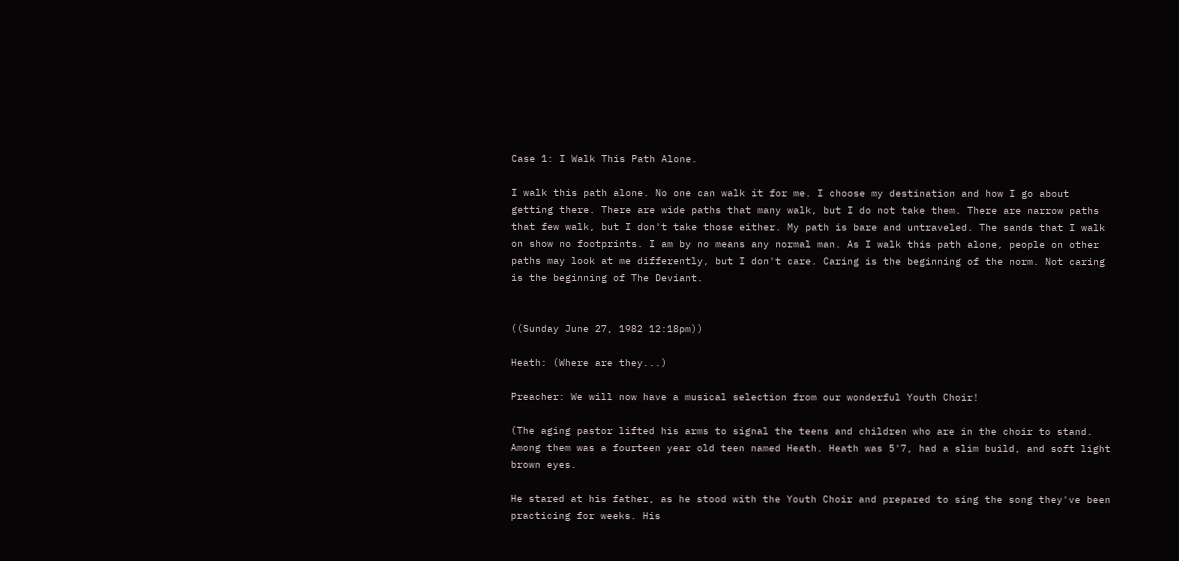Case 1: I Walk This Path Alone.

I walk this path alone. No one can walk it for me. I choose my destination and how I go about getting there. There are wide paths that many walk, but I do not take them. There are narrow paths that few walk, but I don't take those either. My path is bare and untraveled. The sands that I walk on show no footprints. I am by no means any normal man. As I walk this path alone, people on other paths may look at me differently, but I don't care. Caring is the beginning of the norm. Not caring is the beginning of The Deviant.


((Sunday June 27, 1982 12:18pm))

Heath: (Where are they...)

Preacher: We will now have a musical selection from our wonderful Youth Choir!

(The aging pastor lifted his arms to signal the teens and children who are in the choir to stand. Among them was a fourteen year old teen named Heath. Heath was 5'7, had a slim build, and soft light brown eyes.

He stared at his father, as he stood with the Youth Choir and prepared to sing the song they've been practicing for weeks. His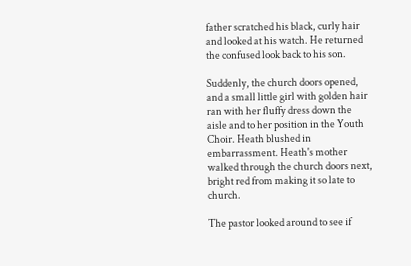father scratched his black, curly hair and looked at his watch. He returned the confused look back to his son.

Suddenly, the church doors opened, and a small little girl with golden hair ran with her fluffy dress down the aisle and to her position in the Youth Choir. Heath blushed in embarrassment. Heath's mother walked through the church doors next, bright red from making it so late to church.

The pastor looked around to see if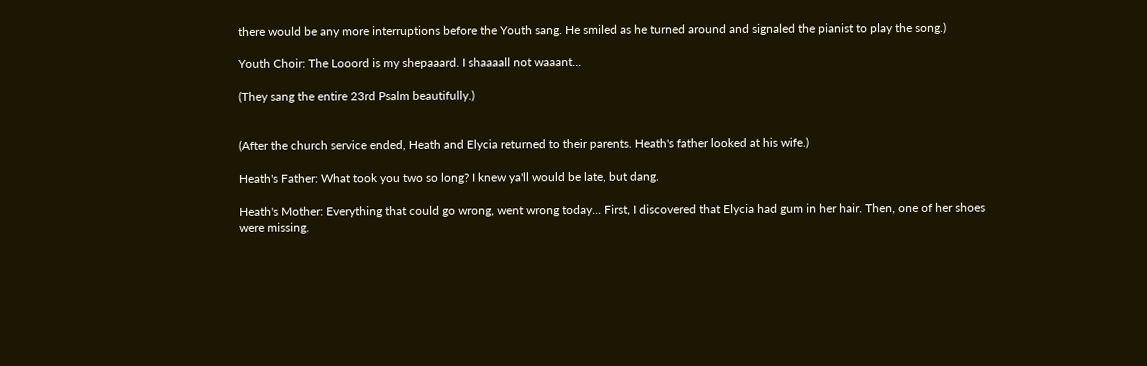there would be any more interruptions before the Youth sang. He smiled as he turned around and signaled the pianist to play the song.)

Youth Choir: The Looord is my shepaaard. I shaaaall not waaant...

(They sang the entire 23rd Psalm beautifully.)


(After the church service ended, Heath and Elycia returned to their parents. Heath's father looked at his wife.)

Heath's Father: What took you two so long? I knew ya'll would be late, but dang.

Heath's Mother: Everything that could go wrong, went wrong today... First, I discovered that Elycia had gum in her hair. Then, one of her shoes were missing.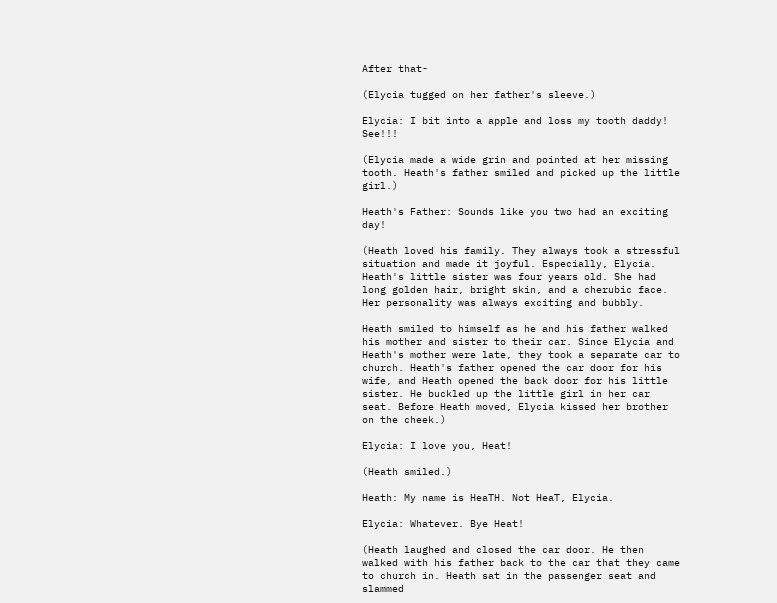After that-

(Elycia tugged on her father's sleeve.)

Elycia: I bit into a apple and loss my tooth daddy! See!!!

(Elycia made a wide grin and pointed at her missing tooth. Heath's father smiled and picked up the little girl.)

Heath's Father: Sounds like you two had an exciting day!

(Heath loved his family. They always took a stressful situation and made it joyful. Especially, Elycia. Heath's little sister was four years old. She had long golden hair, bright skin, and a cherubic face. Her personality was always exciting and bubbly.

Heath smiled to himself as he and his father walked his mother and sister to their car. Since Elycia and Heath's mother were late, they took a separate car to church. Heath's father opened the car door for his wife, and Heath opened the back door for his little sister. He buckled up the little girl in her car seat. Before Heath moved, Elycia kissed her brother on the cheek.)

Elycia: I love you, Heat!

(Heath smiled.)

Heath: My name is HeaTH. Not HeaT, Elycia.

Elycia: Whatever. Bye Heat!

(Heath laughed and closed the car door. He then walked with his father back to the car that they came to church in. Heath sat in the passenger seat and slammed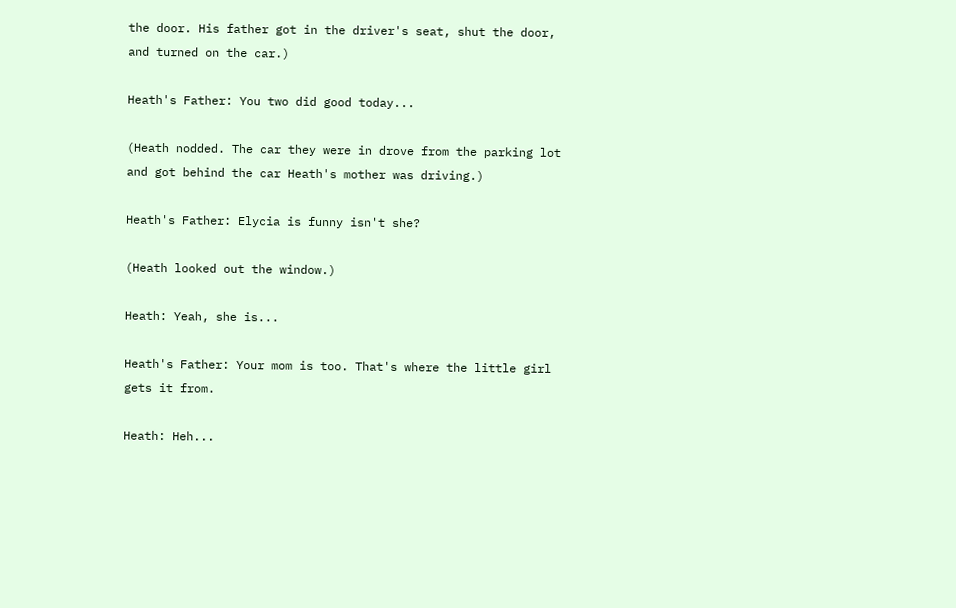the door. His father got in the driver's seat, shut the door, and turned on the car.)

Heath's Father: You two did good today...

(Heath nodded. The car they were in drove from the parking lot and got behind the car Heath's mother was driving.)

Heath's Father: Elycia is funny isn't she?

(Heath looked out the window.)

Heath: Yeah, she is...

Heath's Father: Your mom is too. That's where the little girl gets it from.

Heath: Heh...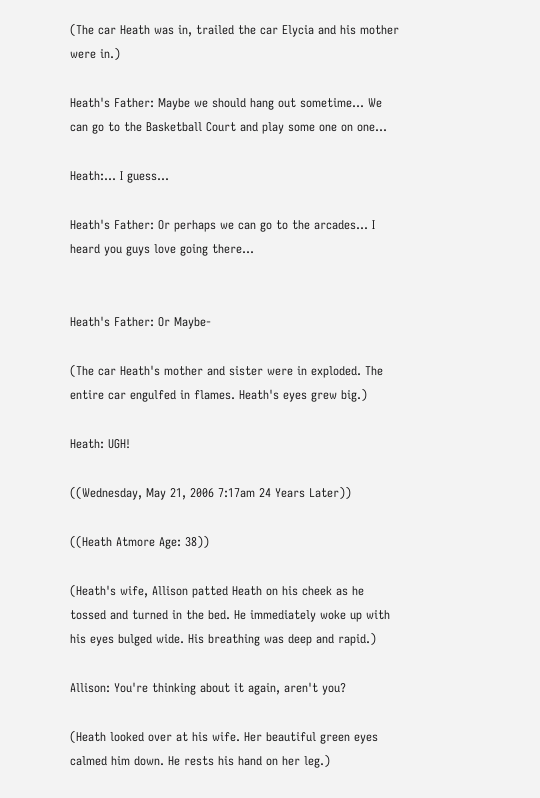(The car Heath was in, trailed the car Elycia and his mother were in.)

Heath's Father: Maybe we should hang out sometime... We can go to the Basketball Court and play some one on one...

Heath:... I guess...

Heath's Father: Or perhaps we can go to the arcades... I heard you guys love going there...


Heath's Father: Or Maybe-

(The car Heath's mother and sister were in exploded. The entire car engulfed in flames. Heath's eyes grew big.)

Heath: UGH!

((Wednesday, May 21, 2006 7:17am 24 Years Later))

((Heath Atmore Age: 38))

(Heath's wife, Allison patted Heath on his cheek as he tossed and turned in the bed. He immediately woke up with his eyes bulged wide. His breathing was deep and rapid.)

Allison: You're thinking about it again, aren't you?

(Heath looked over at his wife. Her beautiful green eyes calmed him down. He rests his hand on her leg.)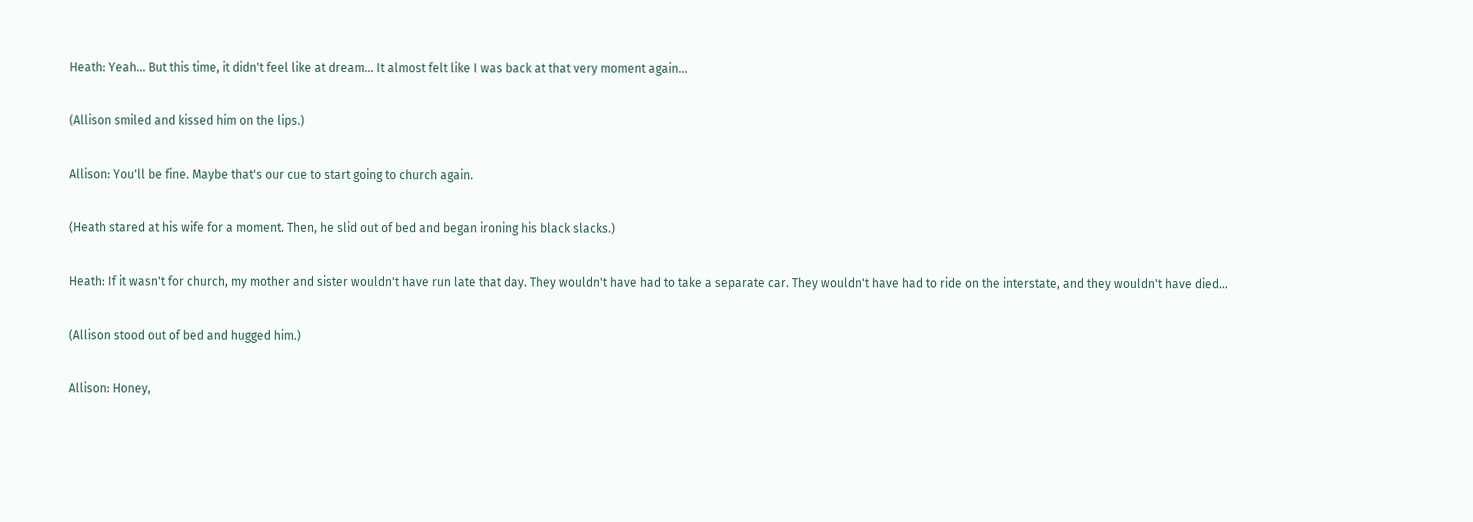Heath: Yeah... But this time, it didn't feel like at dream... It almost felt like I was back at that very moment again...

(Allison smiled and kissed him on the lips.)

Allison: You'll be fine. Maybe that's our cue to start going to church again.

(Heath stared at his wife for a moment. Then, he slid out of bed and began ironing his black slacks.)

Heath: If it wasn't for church, my mother and sister wouldn't have run late that day. They wouldn't have had to take a separate car. They wouldn't have had to ride on the interstate, and they wouldn't have died...

(Allison stood out of bed and hugged him.)

Allison: Honey,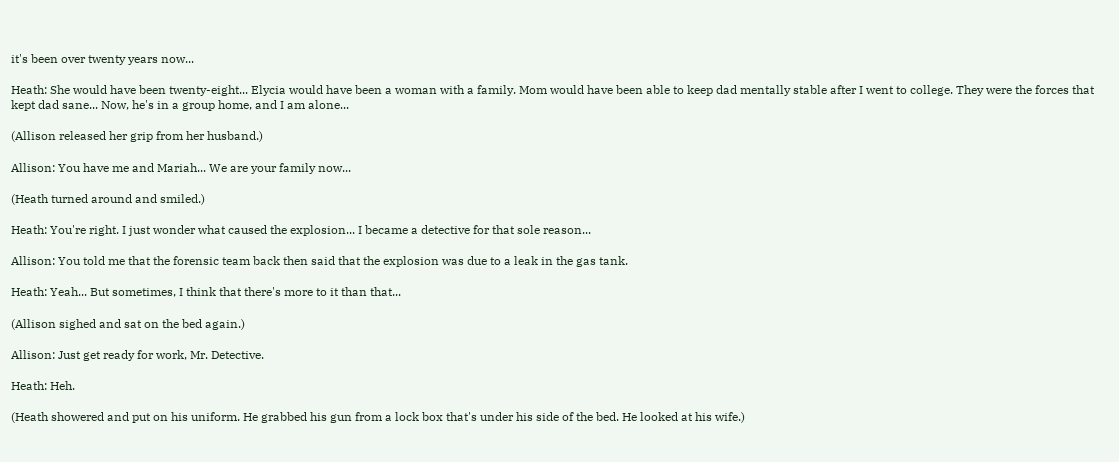it's been over twenty years now...

Heath: She would have been twenty-eight... Elycia would have been a woman with a family. Mom would have been able to keep dad mentally stable after I went to college. They were the forces that kept dad sane... Now, he's in a group home, and I am alone...

(Allison released her grip from her husband.)

Allison: You have me and Mariah... We are your family now...

(Heath turned around and smiled.)

Heath: You're right. I just wonder what caused the explosion... I became a detective for that sole reason...

Allison: You told me that the forensic team back then said that the explosion was due to a leak in the gas tank.

Heath: Yeah... But sometimes, I think that there's more to it than that...

(Allison sighed and sat on the bed again.)

Allison: Just get ready for work, Mr. Detective.

Heath: Heh.

(Heath showered and put on his uniform. He grabbed his gun from a lock box that's under his side of the bed. He looked at his wife.)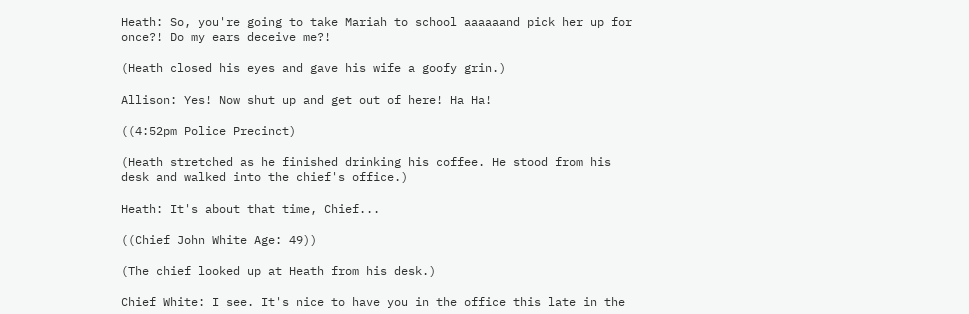Heath: So, you're going to take Mariah to school aaaaaand pick her up for once?! Do my ears deceive me?!

(Heath closed his eyes and gave his wife a goofy grin.)

Allison: Yes! Now shut up and get out of here! Ha Ha!

((4:52pm Police Precinct)

(Heath stretched as he finished drinking his coffee. He stood from his desk and walked into the chief's office.)

Heath: It's about that time, Chief...

((Chief John White Age: 49))

(The chief looked up at Heath from his desk.)

Chief White: I see. It's nice to have you in the office this late in the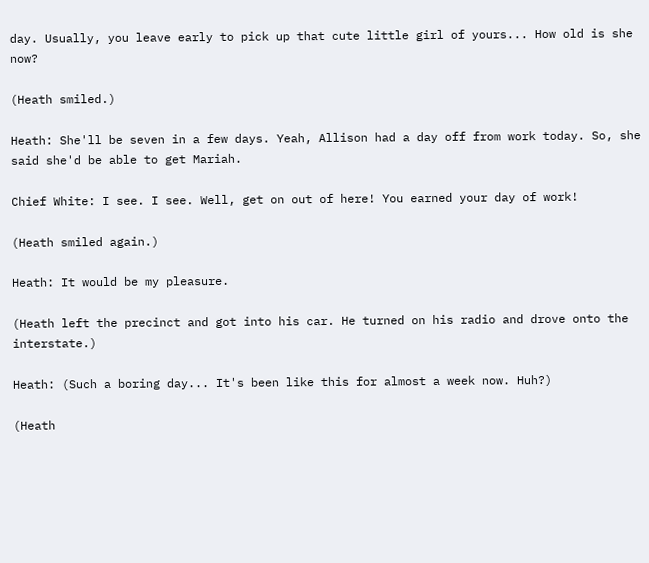day. Usually, you leave early to pick up that cute little girl of yours... How old is she now?

(Heath smiled.)

Heath: She'll be seven in a few days. Yeah, Allison had a day off from work today. So, she said she'd be able to get Mariah.

Chief White: I see. I see. Well, get on out of here! You earned your day of work!

(Heath smiled again.)

Heath: It would be my pleasure.

(Heath left the precinct and got into his car. He turned on his radio and drove onto the interstate.)

Heath: (Such a boring day... It's been like this for almost a week now. Huh?)

(Heath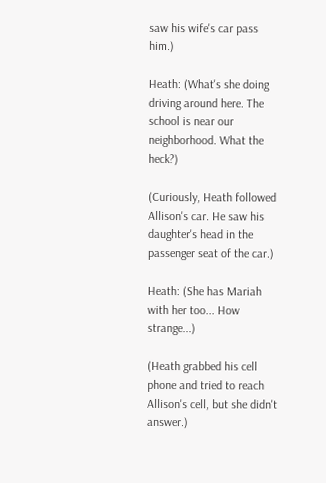saw his wife's car pass him.)

Heath: (What's she doing driving around here. The school is near our neighborhood. What the heck?)

(Curiously, Heath followed Allison's car. He saw his daughter's head in the passenger seat of the car.)

Heath: (She has Mariah with her too... How strange...)

(Heath grabbed his cell phone and tried to reach Allison's cell, but she didn't answer.)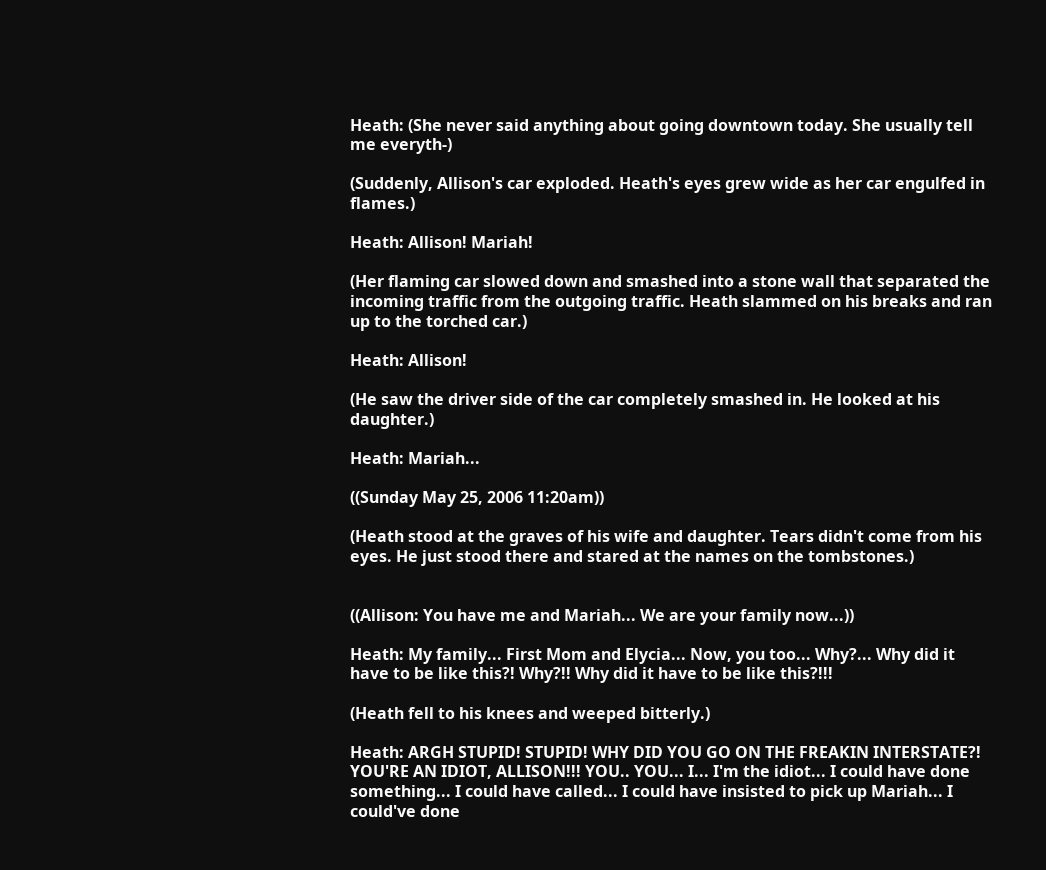Heath: (She never said anything about going downtown today. She usually tell me everyth-)

(Suddenly, Allison's car exploded. Heath's eyes grew wide as her car engulfed in flames.)

Heath: Allison! Mariah!

(Her flaming car slowed down and smashed into a stone wall that separated the incoming traffic from the outgoing traffic. Heath slammed on his breaks and ran up to the torched car.)

Heath: Allison!

(He saw the driver side of the car completely smashed in. He looked at his daughter.)

Heath: Mariah...

((Sunday May 25, 2006 11:20am))

(Heath stood at the graves of his wife and daughter. Tears didn't come from his eyes. He just stood there and stared at the names on the tombstones.)


((Allison: You have me and Mariah... We are your family now...))

Heath: My family... First Mom and Elycia... Now, you too... Why?... Why did it have to be like this?! Why?!! Why did it have to be like this?!!!

(Heath fell to his knees and weeped bitterly.)

Heath: ARGH STUPID! STUPID! WHY DID YOU GO ON THE FREAKIN INTERSTATE?! YOU'RE AN IDIOT, ALLISON!!! YOU.. YOU... I... I'm the idiot... I could have done something... I could have called... I could have insisted to pick up Mariah... I could've done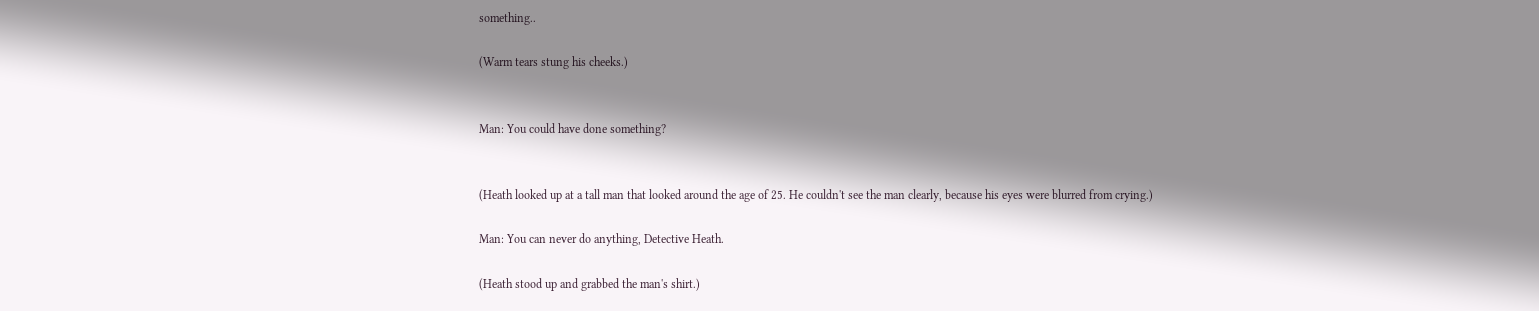something..

(Warm tears stung his cheeks.)


Man: You could have done something?


(Heath looked up at a tall man that looked around the age of 25. He couldn't see the man clearly, because his eyes were blurred from crying.)

Man: You can never do anything, Detective Heath.

(Heath stood up and grabbed the man's shirt.)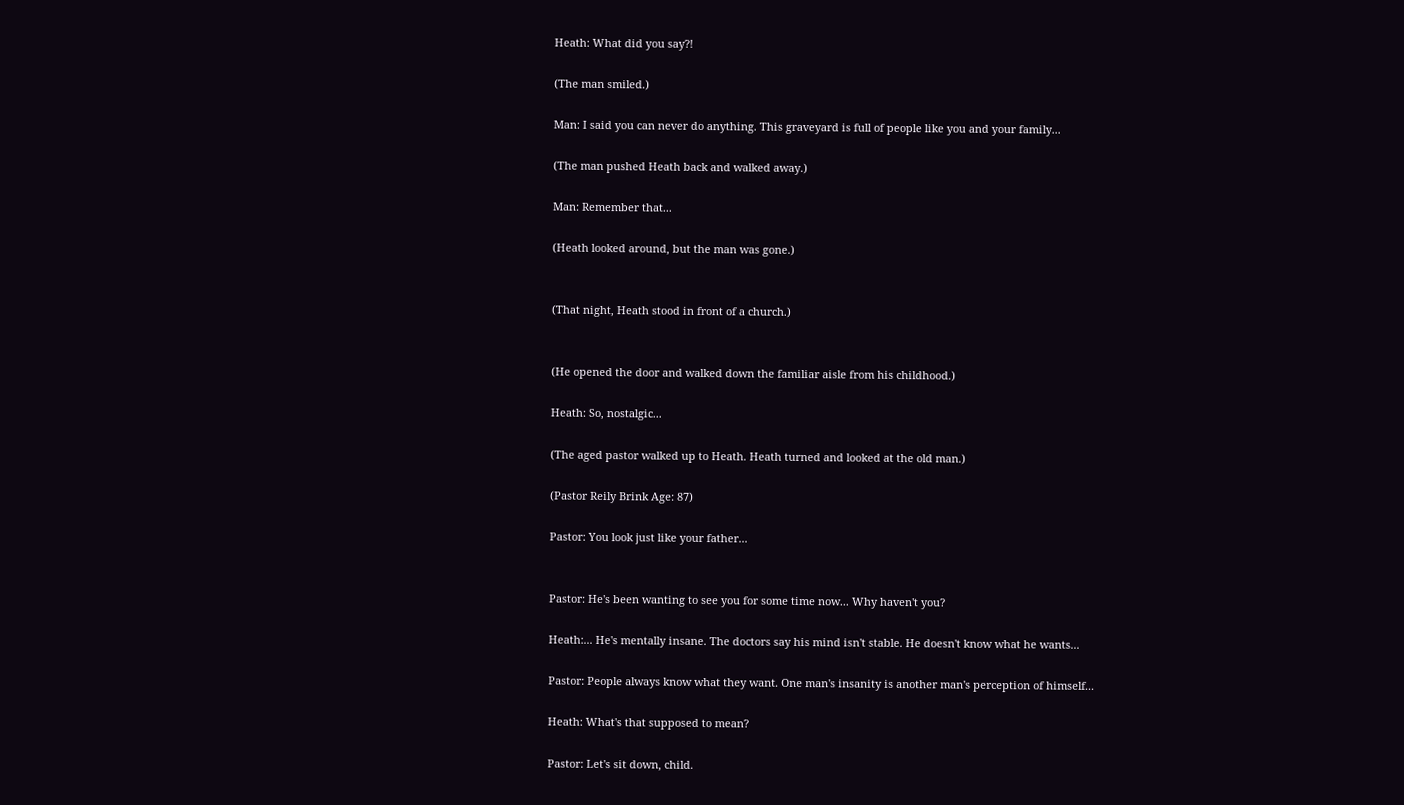Heath: What did you say?!

(The man smiled.)

Man: I said you can never do anything. This graveyard is full of people like you and your family...

(The man pushed Heath back and walked away.)

Man: Remember that...

(Heath looked around, but the man was gone.)


(That night, Heath stood in front of a church.)


(He opened the door and walked down the familiar aisle from his childhood.)

Heath: So, nostalgic...

(The aged pastor walked up to Heath. Heath turned and looked at the old man.)

(Pastor Reily Brink Age: 87)

Pastor: You look just like your father...


Pastor: He's been wanting to see you for some time now... Why haven't you?

Heath:... He's mentally insane. The doctors say his mind isn't stable. He doesn't know what he wants...

Pastor: People always know what they want. One man's insanity is another man's perception of himself...

Heath: What's that supposed to mean?

Pastor: Let's sit down, child.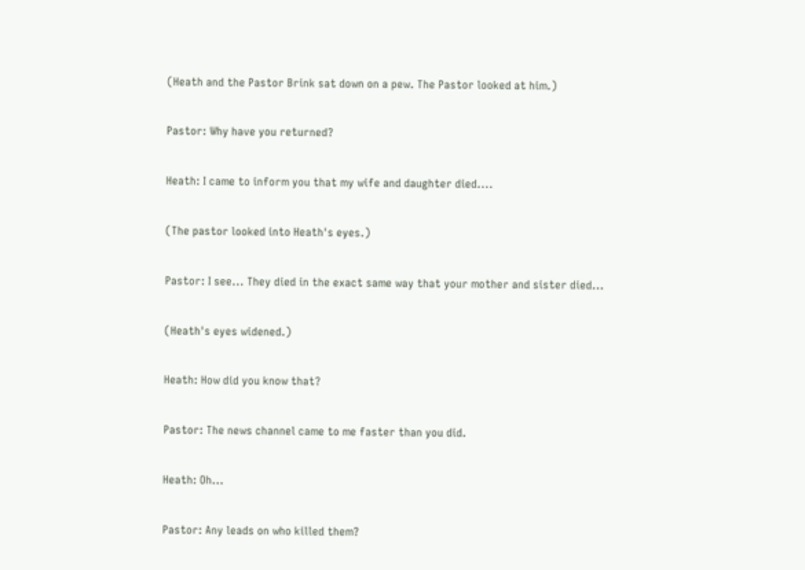(Heath and the Pastor Brink sat down on a pew. The Pastor looked at him.)

Pastor: Why have you returned?

Heath: I came to inform you that my wife and daughter died....

(The pastor looked into Heath's eyes.)

Pastor: I see... They died in the exact same way that your mother and sister died...

(Heath's eyes widened.)

Heath: How did you know that?

Pastor: The news channel came to me faster than you did.

Heath: Oh...

Pastor: Any leads on who killed them?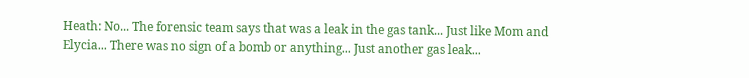Heath: No... The forensic team says that was a leak in the gas tank... Just like Mom and Elycia... There was no sign of a bomb or anything... Just another gas leak...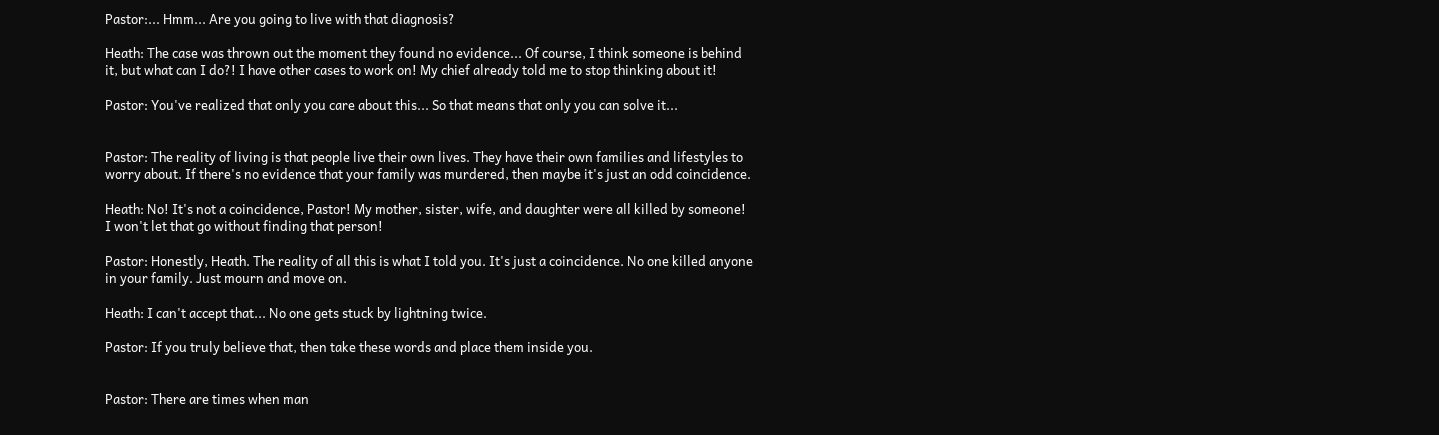Pastor:... Hmm... Are you going to live with that diagnosis?

Heath: The case was thrown out the moment they found no evidence... Of course, I think someone is behind it, but what can I do?! I have other cases to work on! My chief already told me to stop thinking about it!

Pastor: You've realized that only you care about this... So that means that only you can solve it...


Pastor: The reality of living is that people live their own lives. They have their own families and lifestyles to worry about. If there's no evidence that your family was murdered, then maybe it's just an odd coincidence.

Heath: No! It's not a coincidence, Pastor! My mother, sister, wife, and daughter were all killed by someone! I won't let that go without finding that person!

Pastor: Honestly, Heath. The reality of all this is what I told you. It's just a coincidence. No one killed anyone in your family. Just mourn and move on.

Heath: I can't accept that... No one gets stuck by lightning twice.

Pastor: If you truly believe that, then take these words and place them inside you.


Pastor: There are times when man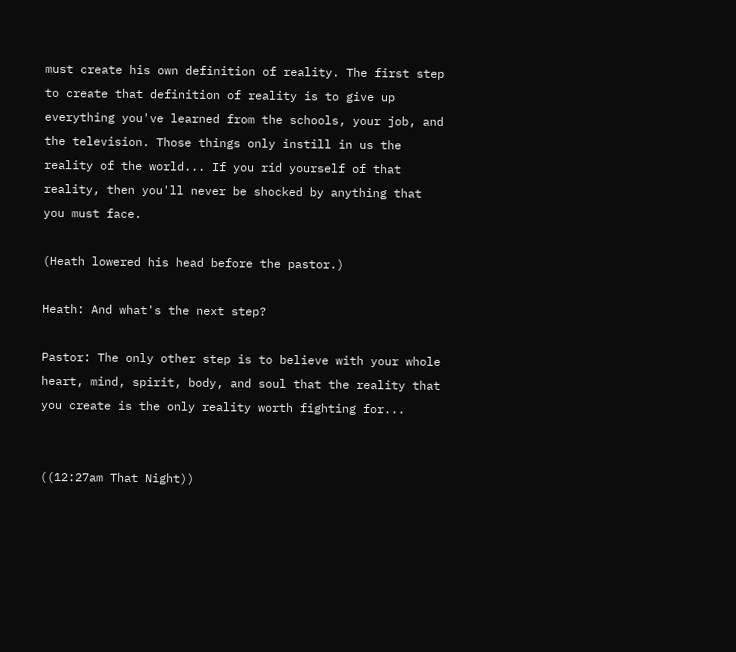must create his own definition of reality. The first step to create that definition of reality is to give up everything you've learned from the schools, your job, and the television. Those things only instill in us the reality of the world... If you rid yourself of that reality, then you'll never be shocked by anything that you must face.

(Heath lowered his head before the pastor.)

Heath: And what's the next step?

Pastor: The only other step is to believe with your whole heart, mind, spirit, body, and soul that the reality that you create is the only reality worth fighting for...


((12:27am That Night))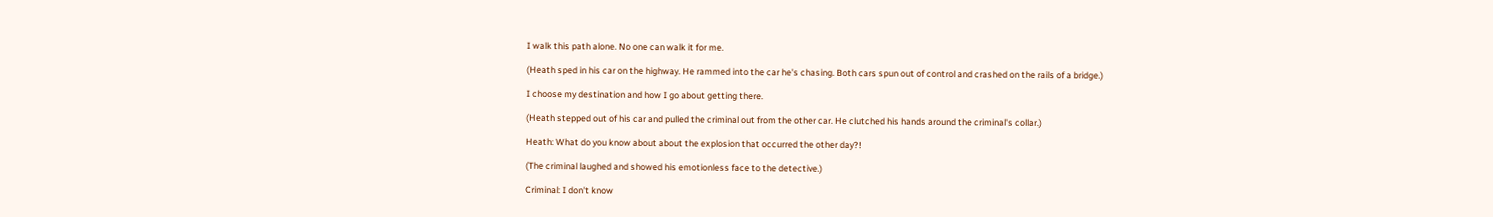I walk this path alone. No one can walk it for me.

(Heath sped in his car on the highway. He rammed into the car he's chasing. Both cars spun out of control and crashed on the rails of a bridge.)

I choose my destination and how I go about getting there.

(Heath stepped out of his car and pulled the criminal out from the other car. He clutched his hands around the criminal's collar.)

Heath: What do you know about about the explosion that occurred the other day?!

(The criminal laughed and showed his emotionless face to the detective.)

Criminal: I don't know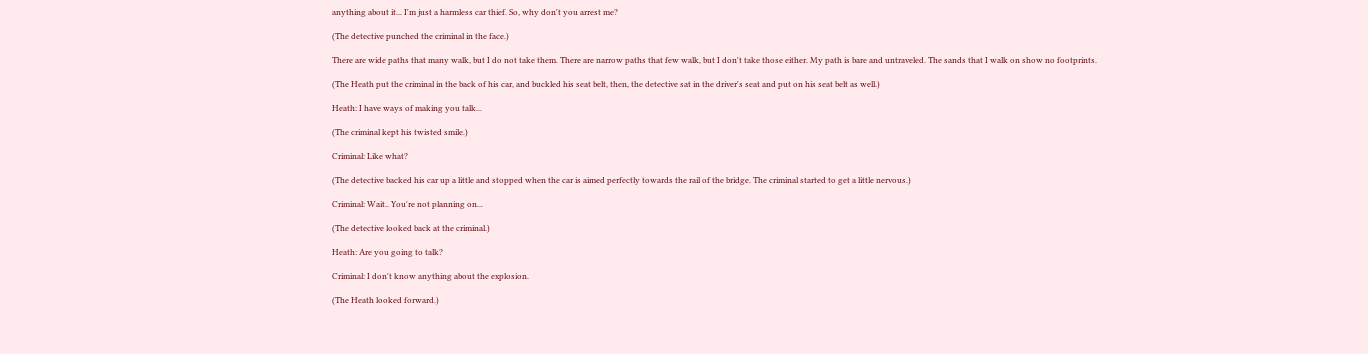anything about it... I'm just a harmless car thief. So, why don't you arrest me?

(The detective punched the criminal in the face.)

There are wide paths that many walk, but I do not take them. There are narrow paths that few walk, but I don't take those either. My path is bare and untraveled. The sands that I walk on show no footprints.

(The Heath put the criminal in the back of his car, and buckled his seat belt, then, the detective sat in the driver's seat and put on his seat belt as well.)

Heath: I have ways of making you talk...

(The criminal kept his twisted smile.)

Criminal: Like what?

(The detective backed his car up a little and stopped when the car is aimed perfectly towards the rail of the bridge. The criminal started to get a little nervous.)

Criminal: Wait.. You're not planning on...

(The detective looked back at the criminal.)

Heath: Are you going to talk?

Criminal: I don't know anything about the explosion.

(The Heath looked forward.)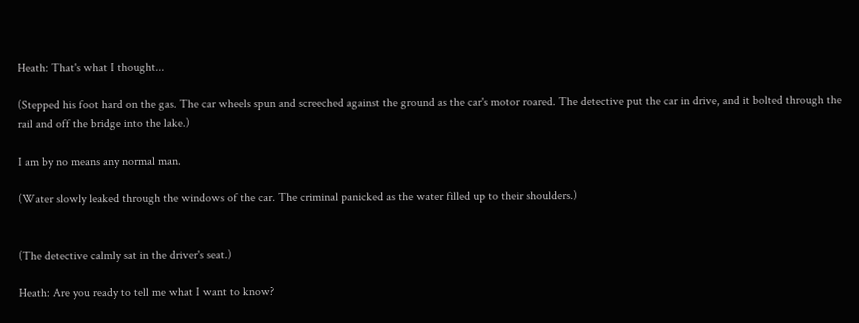Heath: That's what I thought...

(Stepped his foot hard on the gas. The car wheels spun and screeched against the ground as the car's motor roared. The detective put the car in drive, and it bolted through the rail and off the bridge into the lake.)

I am by no means any normal man.

(Water slowly leaked through the windows of the car. The criminal panicked as the water filled up to their shoulders.)


(The detective calmly sat in the driver's seat.)

Heath: Are you ready to tell me what I want to know?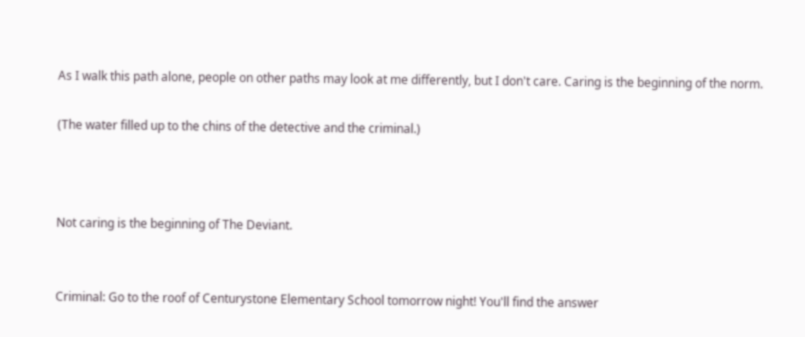As I walk this path alone, people on other paths may look at me differently, but I don't care. Caring is the beginning of the norm.

(The water filled up to the chins of the detective and the criminal.)



Not caring is the beginning of The Deviant.


Criminal: Go to the roof of Centurystone Elementary School tomorrow night! You'll find the answer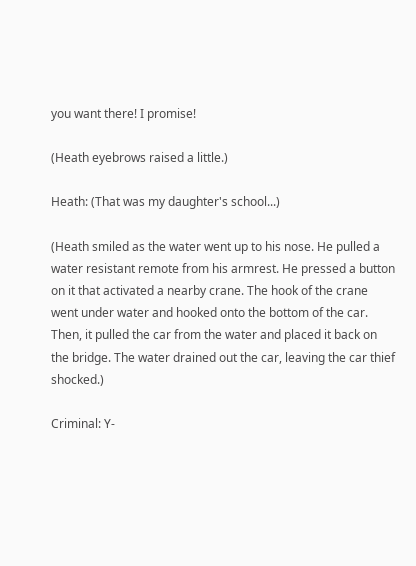you want there! I promise!

(Heath eyebrows raised a little.)

Heath: (That was my daughter's school...)

(Heath smiled as the water went up to his nose. He pulled a water resistant remote from his armrest. He pressed a button on it that activated a nearby crane. The hook of the crane went under water and hooked onto the bottom of the car. Then, it pulled the car from the water and placed it back on the bridge. The water drained out the car, leaving the car thief shocked.)

Criminal: Y-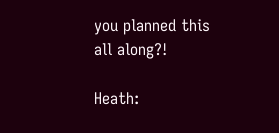you planned this all along?!

Heath: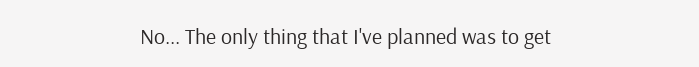No... The only thing that I've planned was to get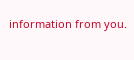information from you.